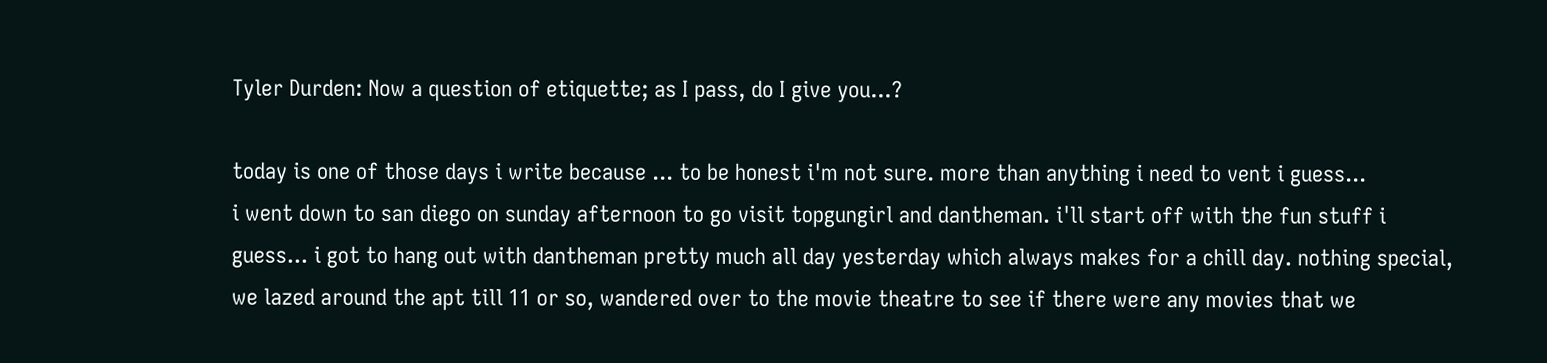Tyler Durden: Now a question of etiquette; as I pass, do I give you...?

today is one of those days i write because ... to be honest i'm not sure. more than anything i need to vent i guess...
i went down to san diego on sunday afternoon to go visit topgungirl and dantheman. i'll start off with the fun stuff i guess... i got to hang out with dantheman pretty much all day yesterday which always makes for a chill day. nothing special, we lazed around the apt till 11 or so, wandered over to the movie theatre to see if there were any movies that we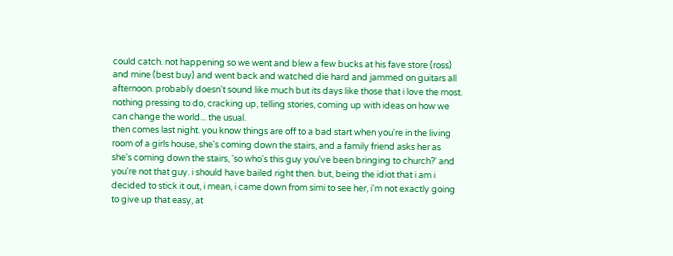could catch. not happening so we went and blew a few bucks at his fave store (ross) and mine (best buy) and went back and watched die hard and jammed on guitars all afternoon. probably doesn't sound like much but its days like those that i love the most. nothing pressing to do, cracking up, telling stories, coming up with ideas on how we can change the world... the usual.
then comes last night. you know things are off to a bad start when you're in the living room of a girls house, she's coming down the stairs, and a family friend asks her as she's coming down the stairs, 'so who's this guy you've been bringing to church?' and you're not that guy. i should have bailed right then. but, being the idiot that i am i decided to stick it out, i mean, i came down from simi to see her, i'm not exactly going to give up that easy, at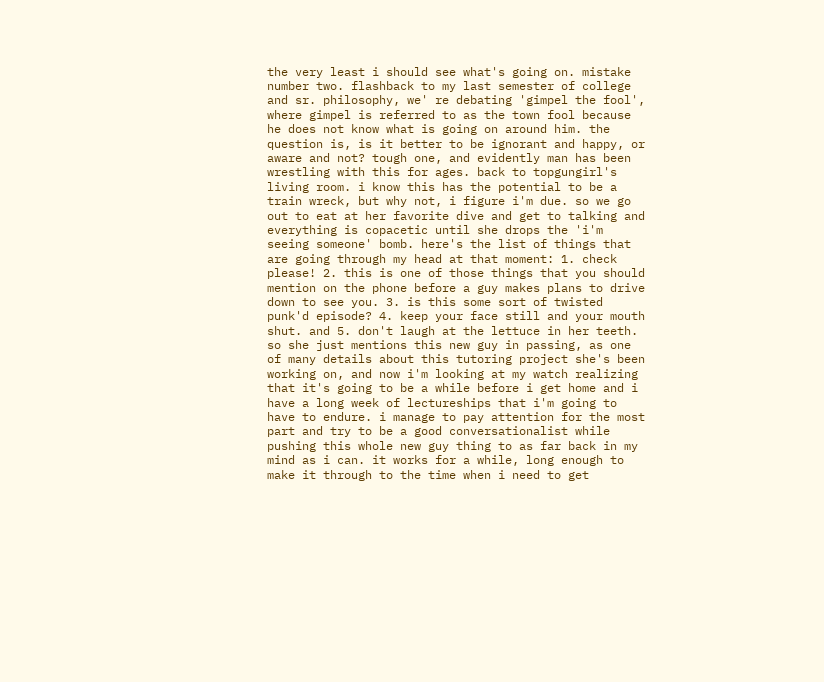the very least i should see what's going on. mistake number two. flashback to my last semester of college and sr. philosophy, we' re debating 'gimpel the fool', where gimpel is referred to as the town fool because he does not know what is going on around him. the question is, is it better to be ignorant and happy, or aware and not? tough one, and evidently man has been wrestling with this for ages. back to topgungirl's living room. i know this has the potential to be a train wreck, but why not, i figure i'm due. so we go out to eat at her favorite dive and get to talking and everything is copacetic until she drops the 'i'm seeing someone' bomb. here's the list of things that are going through my head at that moment: 1. check please! 2. this is one of those things that you should mention on the phone before a guy makes plans to drive down to see you. 3. is this some sort of twisted punk'd episode? 4. keep your face still and your mouth shut. and 5. don't laugh at the lettuce in her teeth. so she just mentions this new guy in passing, as one of many details about this tutoring project she's been working on, and now i'm looking at my watch realizing that it's going to be a while before i get home and i have a long week of lectureships that i'm going to have to endure. i manage to pay attention for the most part and try to be a good conversationalist while pushing this whole new guy thing to as far back in my mind as i can. it works for a while, long enough to make it through to the time when i need to get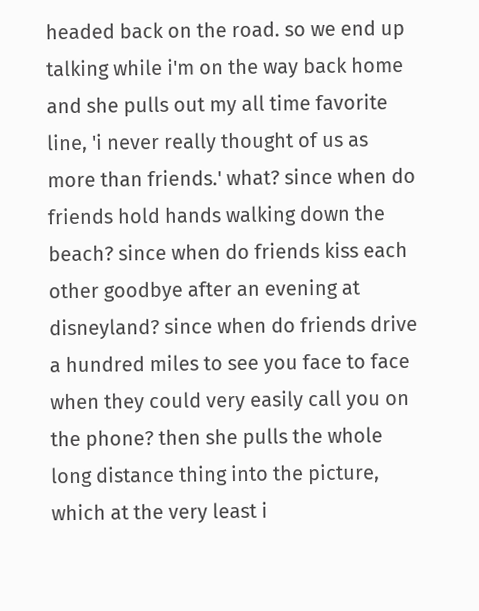headed back on the road. so we end up talking while i'm on the way back home and she pulls out my all time favorite line, 'i never really thought of us as more than friends.' what? since when do friends hold hands walking down the beach? since when do friends kiss each other goodbye after an evening at disneyland? since when do friends drive a hundred miles to see you face to face when they could very easily call you on the phone? then she pulls the whole long distance thing into the picture, which at the very least i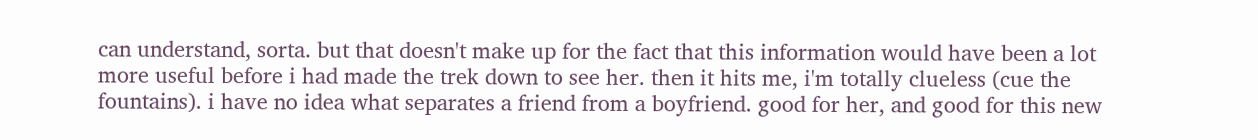can understand, sorta. but that doesn't make up for the fact that this information would have been a lot more useful before i had made the trek down to see her. then it hits me, i'm totally clueless (cue the fountains). i have no idea what separates a friend from a boyfriend. good for her, and good for this new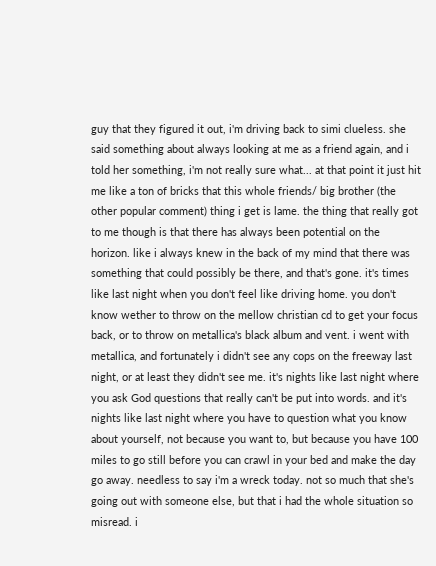guy that they figured it out, i'm driving back to simi clueless. she said something about always looking at me as a friend again, and i told her something, i'm not really sure what... at that point it just hit me like a ton of bricks that this whole friends/ big brother (the other popular comment) thing i get is lame. the thing that really got to me though is that there has always been potential on the horizon. like i always knew in the back of my mind that there was something that could possibly be there, and that's gone. it's times like last night when you don't feel like driving home. you don't know wether to throw on the mellow christian cd to get your focus back, or to throw on metallica's black album and vent. i went with metallica, and fortunately i didn't see any cops on the freeway last night, or at least they didn't see me. it's nights like last night where you ask God questions that really can't be put into words. and it's nights like last night where you have to question what you know about yourself, not because you want to, but because you have 100 miles to go still before you can crawl in your bed and make the day go away. needless to say i'm a wreck today. not so much that she's going out with someone else, but that i had the whole situation so misread. i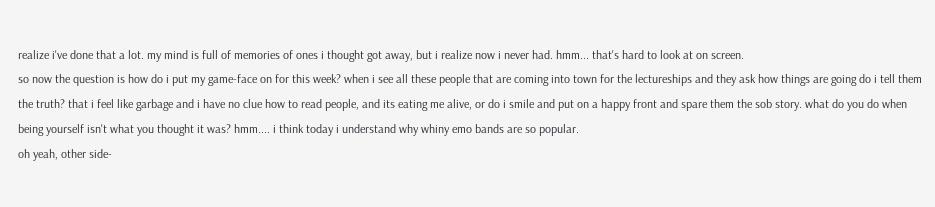realize i've done that a lot. my mind is full of memories of ones i thought got away, but i realize now i never had. hmm... that's hard to look at on screen.
so now the question is how do i put my game-face on for this week? when i see all these people that are coming into town for the lectureships and they ask how things are going do i tell them the truth? that i feel like garbage and i have no clue how to read people, and its eating me alive, or do i smile and put on a happy front and spare them the sob story. what do you do when being yourself isn't what you thought it was? hmm.... i think today i understand why whiny emo bands are so popular.
oh yeah, other side-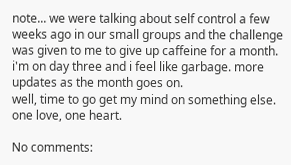note... we were talking about self control a few weeks ago in our small groups and the challenge was given to me to give up caffeine for a month. i'm on day three and i feel like garbage. more updates as the month goes on.
well, time to go get my mind on something else.
one love, one heart.

No comments: